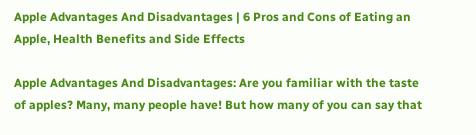Apple Advantages And Disadvantages | 6 Pros and Cons of Eating an Apple, Health Benefits and Side Effects

Apple Advantages And Disadvantages: Are you familiar with the taste of apples? Many, many people have! But how many of you can say that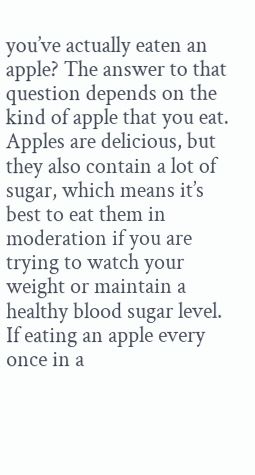you’ve actually eaten an apple? The answer to that question depends on the kind of apple that you eat. Apples are delicious, but they also contain a lot of sugar, which means it’s best to eat them in moderation if you are trying to watch your weight or maintain a healthy blood sugar level. If eating an apple every once in a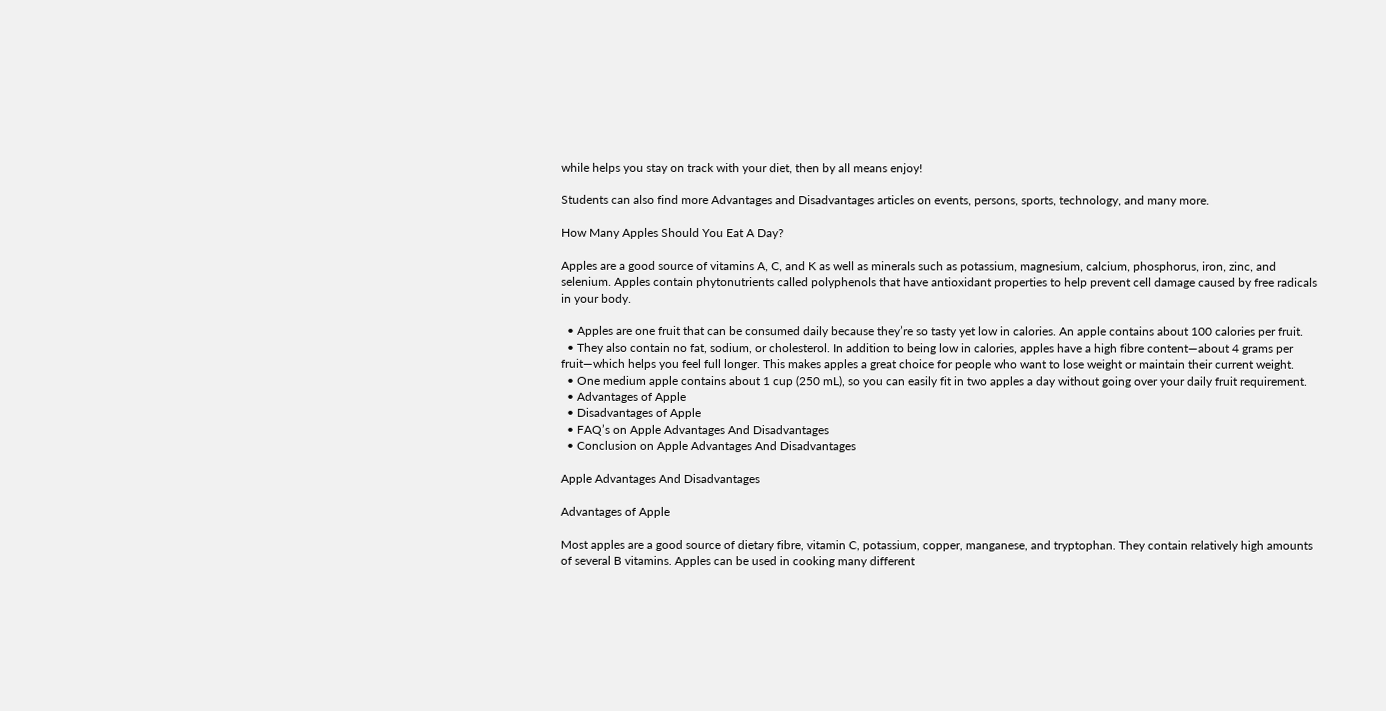while helps you stay on track with your diet, then by all means enjoy!

Students can also find more Advantages and Disadvantages articles on events, persons, sports, technology, and many more.

How Many Apples Should You Eat A Day?

Apples are a good source of vitamins A, C, and K as well as minerals such as potassium, magnesium, calcium, phosphorus, iron, zinc, and selenium. Apples contain phytonutrients called polyphenols that have antioxidant properties to help prevent cell damage caused by free radicals in your body.

  • Apples are one fruit that can be consumed daily because they’re so tasty yet low in calories. An apple contains about 100 calories per fruit.
  • They also contain no fat, sodium, or cholesterol. In addition to being low in calories, apples have a high fibre content—about 4 grams per fruit—which helps you feel full longer. This makes apples a great choice for people who want to lose weight or maintain their current weight.
  • One medium apple contains about 1 cup (250 mL), so you can easily fit in two apples a day without going over your daily fruit requirement.
  • Advantages of Apple
  • Disadvantages of Apple
  • FAQ’s on Apple Advantages And Disadvantages
  • Conclusion on Apple Advantages And Disadvantages

Apple Advantages And Disadvantages

Advantages of Apple

Most apples are a good source of dietary fibre, vitamin C, potassium, copper, manganese, and tryptophan. They contain relatively high amounts of several B vitamins. Apples can be used in cooking many different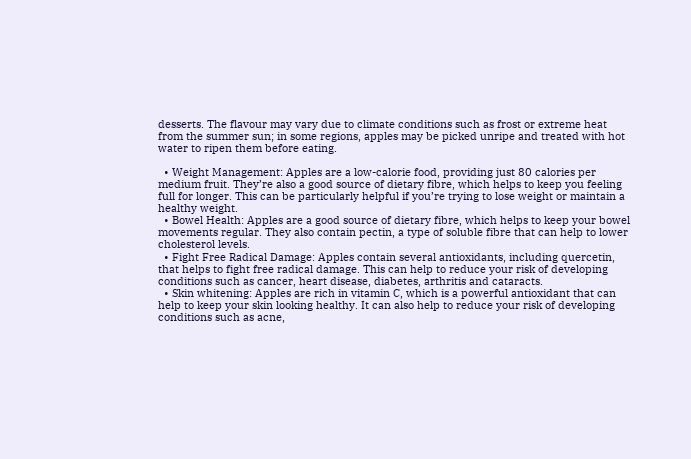desserts. The flavour may vary due to climate conditions such as frost or extreme heat from the summer sun; in some regions, apples may be picked unripe and treated with hot water to ripen them before eating.

  • Weight Management: Apples are a low-calorie food, providing just 80 calories per medium fruit. They’re also a good source of dietary fibre, which helps to keep you feeling full for longer. This can be particularly helpful if you’re trying to lose weight or maintain a healthy weight.
  • Bowel Health: Apples are a good source of dietary fibre, which helps to keep your bowel movements regular. They also contain pectin, a type of soluble fibre that can help to lower cholesterol levels.
  • Fight Free Radical Damage: Apples contain several antioxidants, including quercetin, that helps to fight free radical damage. This can help to reduce your risk of developing conditions such as cancer, heart disease, diabetes, arthritis and cataracts.
  • Skin whitening: Apples are rich in vitamin C, which is a powerful antioxidant that can help to keep your skin looking healthy. It can also help to reduce your risk of developing conditions such as acne,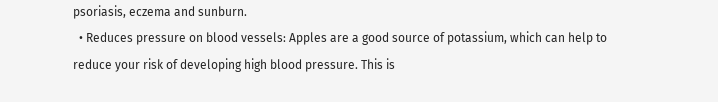psoriasis, eczema and sunburn.
  • Reduces pressure on blood vessels: Apples are a good source of potassium, which can help to reduce your risk of developing high blood pressure. This is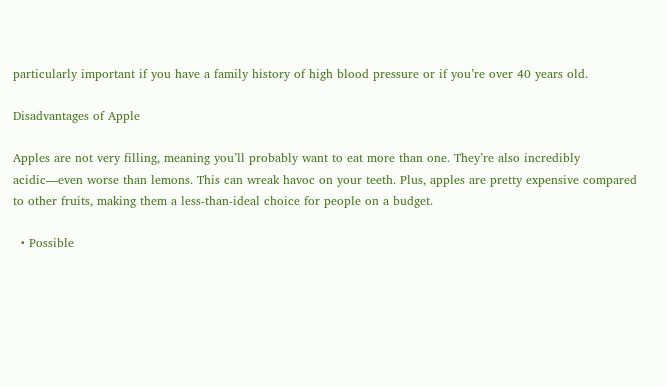particularly important if you have a family history of high blood pressure or if you’re over 40 years old.

Disadvantages of Apple

Apples are not very filling, meaning you’ll probably want to eat more than one. They’re also incredibly acidic—even worse than lemons. This can wreak havoc on your teeth. Plus, apples are pretty expensive compared to other fruits, making them a less-than-ideal choice for people on a budget.

  • Possible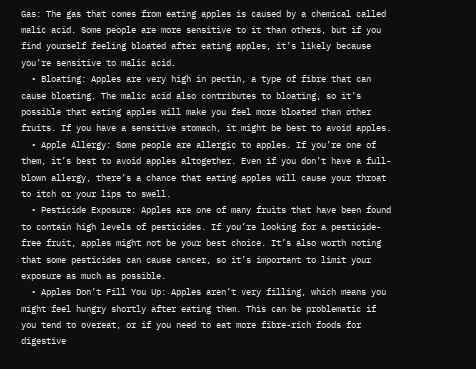Gas: The gas that comes from eating apples is caused by a chemical called malic acid. Some people are more sensitive to it than others, but if you find yourself feeling bloated after eating apples, it’s likely because you’re sensitive to malic acid.
  • Bloating: Apples are very high in pectin, a type of fibre that can cause bloating. The malic acid also contributes to bloating, so it’s possible that eating apples will make you feel more bloated than other fruits. If you have a sensitive stomach, it might be best to avoid apples.
  • Apple Allergy: Some people are allergic to apples. If you’re one of them, it’s best to avoid apples altogether. Even if you don’t have a full-blown allergy, there’s a chance that eating apples will cause your throat to itch or your lips to swell.
  • Pesticide Exposure: Apples are one of many fruits that have been found to contain high levels of pesticides. If you’re looking for a pesticide-free fruit, apples might not be your best choice. It’s also worth noting that some pesticides can cause cancer, so it’s important to limit your exposure as much as possible.
  • Apples Don’t Fill You Up: Apples aren’t very filling, which means you might feel hungry shortly after eating them. This can be problematic if you tend to overeat, or if you need to eat more fibre-rich foods for digestive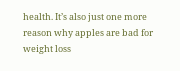health. It’s also just one more reason why apples are bad for weight loss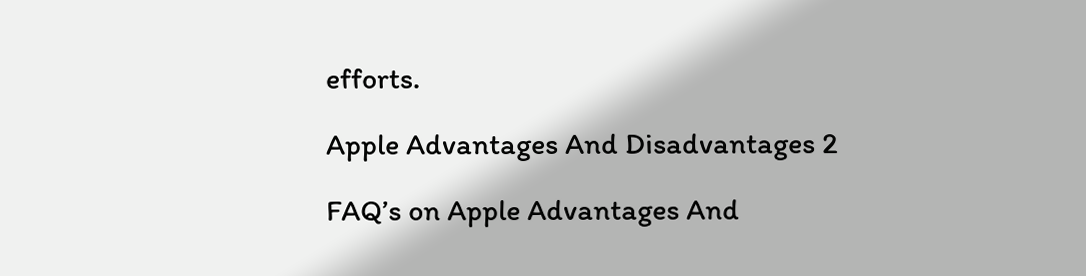efforts.

Apple Advantages And Disadvantages 2

FAQ’s on Apple Advantages And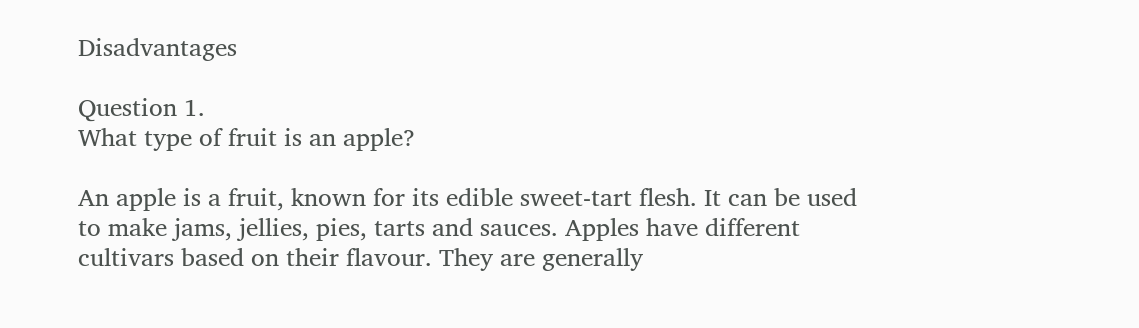Disadvantages

Question 1.
What type of fruit is an apple?

An apple is a fruit, known for its edible sweet-tart flesh. It can be used to make jams, jellies, pies, tarts and sauces. Apples have different cultivars based on their flavour. They are generally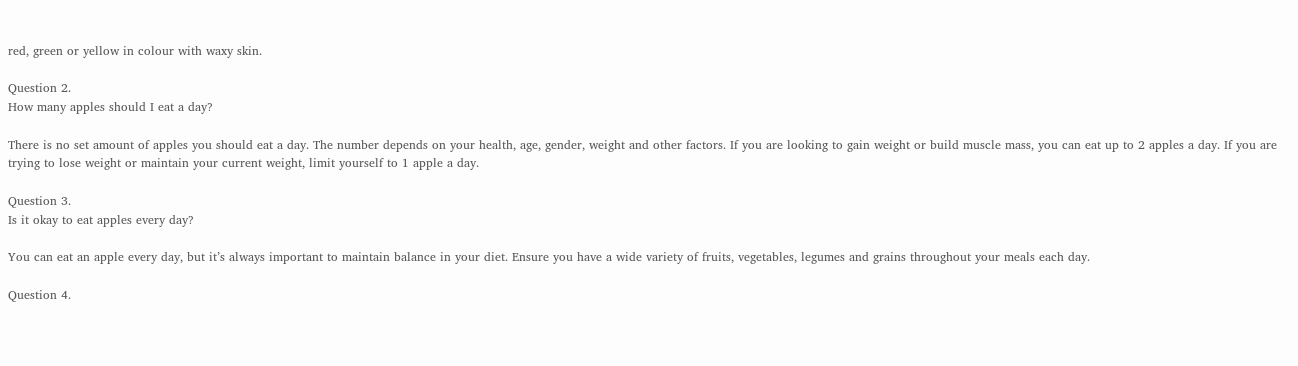red, green or yellow in colour with waxy skin.

Question 2.
How many apples should I eat a day?

There is no set amount of apples you should eat a day. The number depends on your health, age, gender, weight and other factors. If you are looking to gain weight or build muscle mass, you can eat up to 2 apples a day. If you are trying to lose weight or maintain your current weight, limit yourself to 1 apple a day.

Question 3.
Is it okay to eat apples every day?

You can eat an apple every day, but it’s always important to maintain balance in your diet. Ensure you have a wide variety of fruits, vegetables, legumes and grains throughout your meals each day.

Question 4.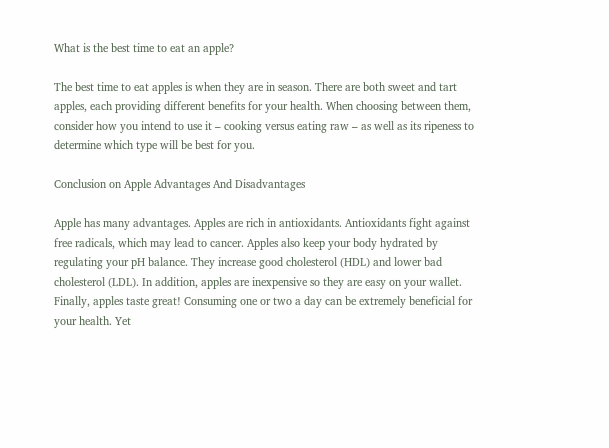What is the best time to eat an apple?

The best time to eat apples is when they are in season. There are both sweet and tart apples, each providing different benefits for your health. When choosing between them, consider how you intend to use it – cooking versus eating raw – as well as its ripeness to determine which type will be best for you.

Conclusion on Apple Advantages And Disadvantages

Apple has many advantages. Apples are rich in antioxidants. Antioxidants fight against free radicals, which may lead to cancer. Apples also keep your body hydrated by regulating your pH balance. They increase good cholesterol (HDL) and lower bad cholesterol (LDL). In addition, apples are inexpensive so they are easy on your wallet. Finally, apples taste great! Consuming one or two a day can be extremely beneficial for your health. Yet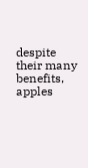despite their many benefits, apples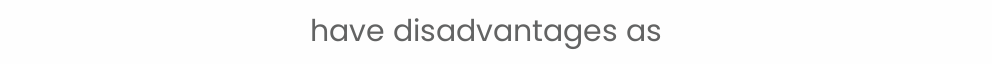have disadvantages as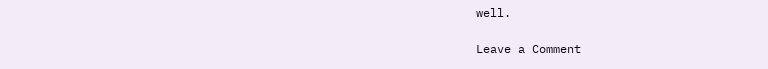well.

Leave a Comment